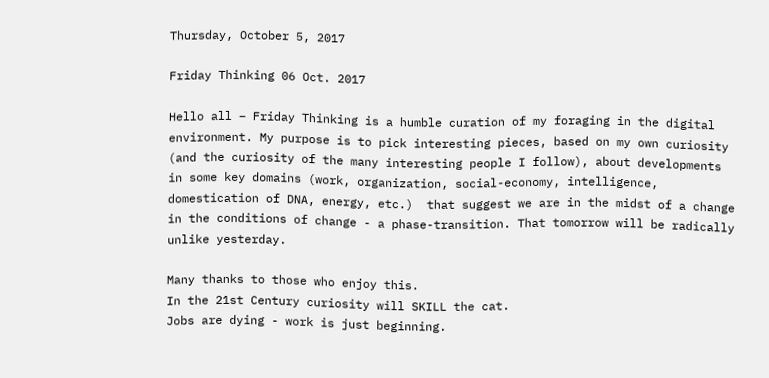Thursday, October 5, 2017

Friday Thinking 06 Oct. 2017

Hello all – Friday Thinking is a humble curation of my foraging in the digital environment. My purpose is to pick interesting pieces, based on my own curiosity (and the curiosity of the many interesting people I follow), about developments in some key domains (work, organization, social-economy, intelligence, domestication of DNA, energy, etc.)  that suggest we are in the midst of a change in the conditions of change - a phase-transition. That tomorrow will be radically unlike yesterday.

Many thanks to those who enjoy this.
In the 21st Century curiosity will SKILL the cat.
Jobs are dying - work is just beginning.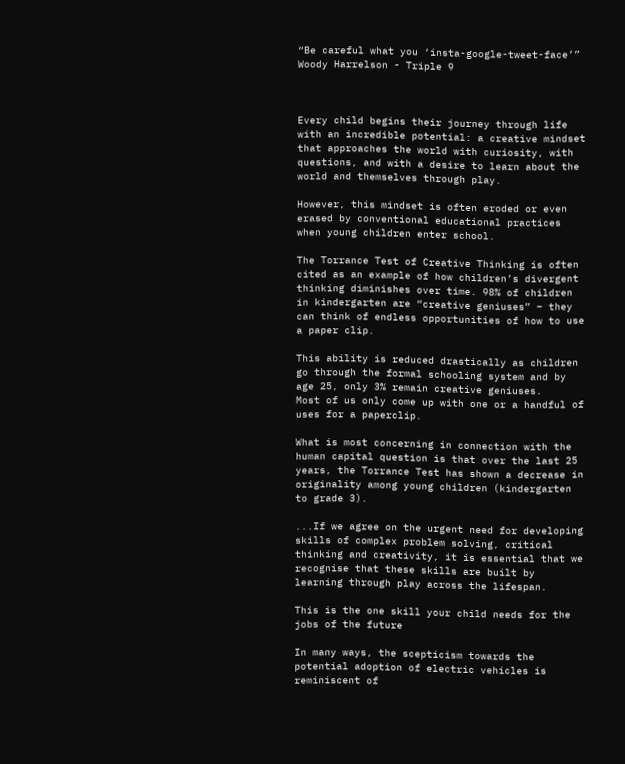“Be careful what you ‘insta-google-tweet-face’”
Woody Harrelson - Triple 9



Every child begins their journey through life with an incredible potential: a creative mindset that approaches the world with curiosity, with questions, and with a desire to learn about the world and themselves through play.

However, this mindset is often eroded or even erased by conventional educational practices when young children enter school.

The Torrance Test of Creative Thinking is often cited as an example of how children’s divergent thinking diminishes over time. 98% of children in kindergarten are “creative geniuses” – they can think of endless opportunities of how to use a paper clip.

This ability is reduced drastically as children go through the formal schooling system and by age 25, only 3% remain creative geniuses.
Most of us only come up with one or a handful of uses for a paperclip.

What is most concerning in connection with the human capital question is that over the last 25 years, the Torrance Test has shown a decrease in originality among young children (kindergarten to grade 3).

...If we agree on the urgent need for developing skills of complex problem solving, critical thinking and creativity, it is essential that we recognise that these skills are built by learning through play across the lifespan.

This is the one skill your child needs for the jobs of the future

In many ways, the scepticism towards the potential adoption of electric vehicles is reminiscent of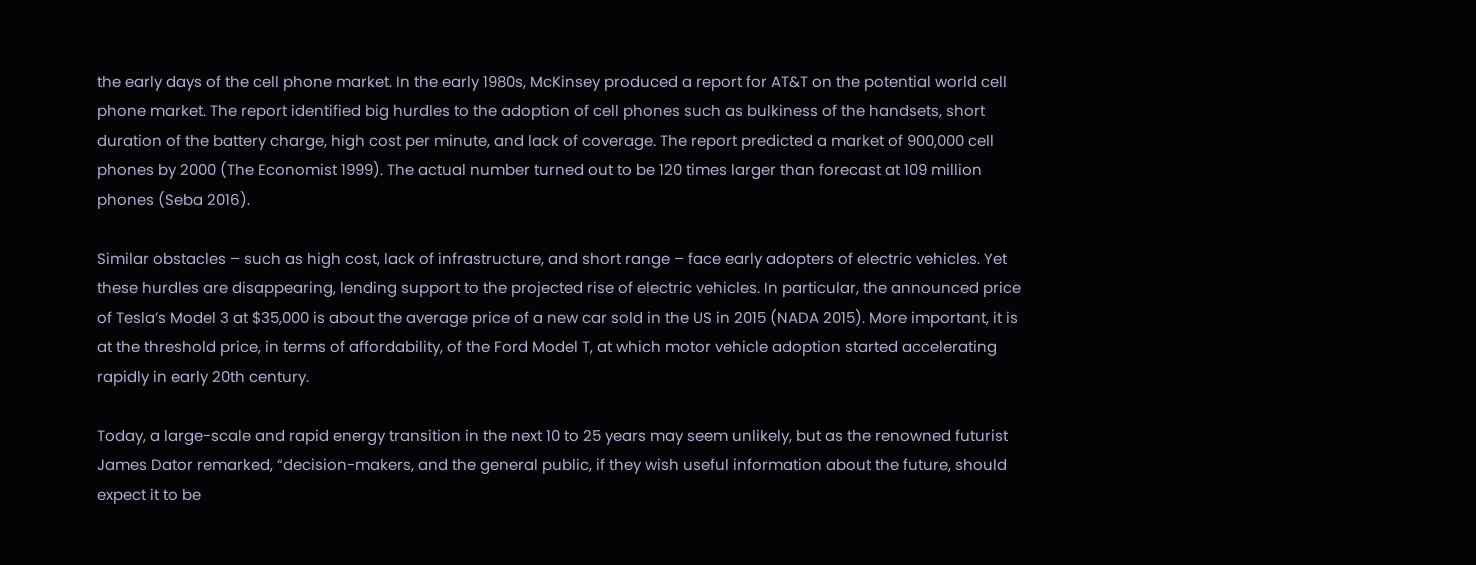the early days of the cell phone market. In the early 1980s, McKinsey produced a report for AT&T on the potential world cell phone market. The report identified big hurdles to the adoption of cell phones such as bulkiness of the handsets, short duration of the battery charge, high cost per minute, and lack of coverage. The report predicted a market of 900,000 cell phones by 2000 (The Economist 1999). The actual number turned out to be 120 times larger than forecast at 109 million phones (Seba 2016).

Similar obstacles – such as high cost, lack of infrastructure, and short range – face early adopters of electric vehicles. Yet these hurdles are disappearing, lending support to the projected rise of electric vehicles. In particular, the announced price of Tesla’s Model 3 at $35,000 is about the average price of a new car sold in the US in 2015 (NADA 2015). More important, it is at the threshold price, in terms of affordability, of the Ford Model T, at which motor vehicle adoption started accelerating rapidly in early 20th century.

Today, a large-scale and rapid energy transition in the next 10 to 25 years may seem unlikely, but as the renowned futurist James Dator remarked, “decision-makers, and the general public, if they wish useful information about the future, should expect it to be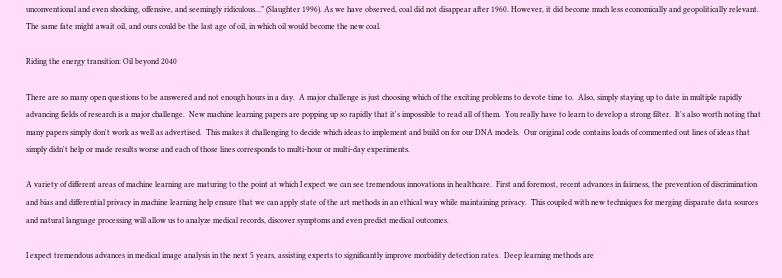unconventional and even shocking, offensive, and seemingly ridiculous…” (Slaughter 1996). As we have observed, coal did not disappear after 1960. However, it did become much less economically and geopolitically relevant. The same fate might await oil, and ours could be the last age of oil, in which oil would become the new coal.

Riding the energy transition: Oil beyond 2040

There are so many open questions to be answered and not enough hours in a day.  A major challenge is just choosing which of the exciting problems to devote time to.  Also, simply staying up to date in multiple rapidly advancing fields of research is a major challenge.  New machine learning papers are popping up so rapidly that it's impossible to read all of them.  You really have to learn to develop a strong filter.  It's also worth noting that many papers simply don't work as well as advertised.  This makes it challenging to decide which ideas to implement and build on for our DNA models.  Our original code contains loads of commented out lines of ideas that simply didn't help or made results worse and each of those lines corresponds to multi-hour or multi-day experiments.

A variety of different areas of machine learning are maturing to the point at which I expect we can see tremendous innovations in healthcare.  First and foremost, recent advances in fairness, the prevention of discrimination and bias and differential privacy in machine learning help ensure that we can apply state of the art methods in an ethical way while maintaining privacy.  This coupled with new techniques for merging disparate data sources and natural language processing will allow us to analyze medical records, discover symptoms and even predict medical outcomes.

I expect tremendous advances in medical image analysis in the next 5 years, assisting experts to significantly improve morbidity detection rates.  Deep learning methods are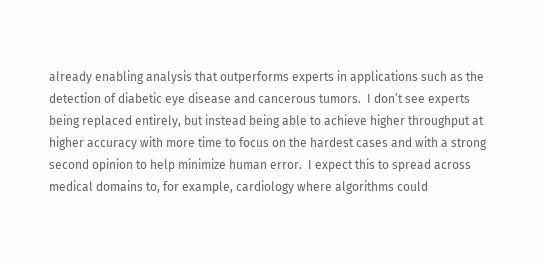already enabling analysis that outperforms experts in applications such as the detection of diabetic eye disease and cancerous tumors.  I don’t see experts being replaced entirely, but instead being able to achieve higher throughput at higher accuracy with more time to focus on the hardest cases and with a strong second opinion to help minimize human error.  I expect this to spread across medical domains to, for example, cardiology where algorithms could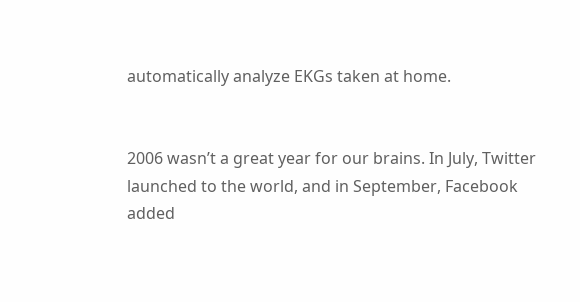automatically analyze EKGs taken at home.


2006 wasn’t a great year for our brains. In July, Twitter launched to the world, and in September, Facebook added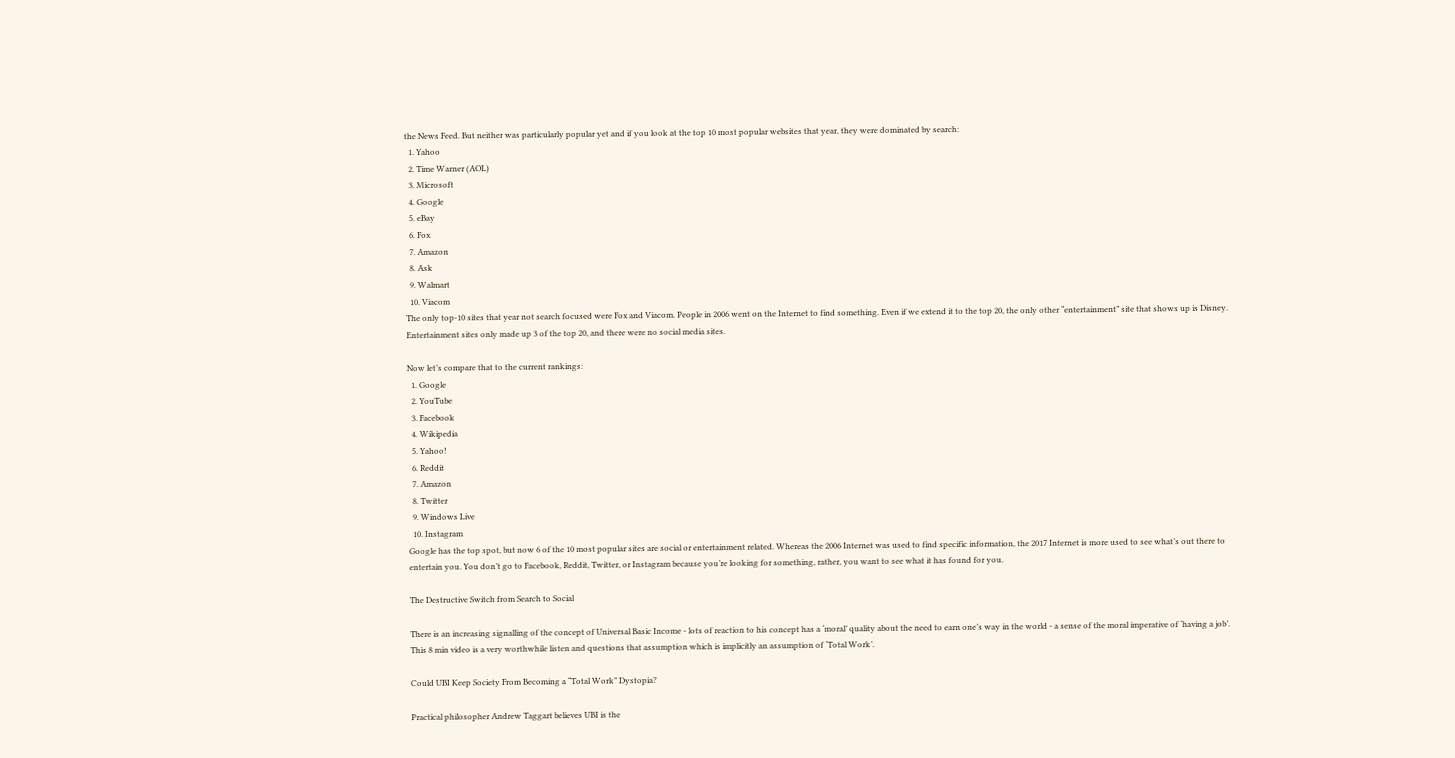the News Feed. But neither was particularly popular yet and if you look at the top 10 most popular websites that year, they were dominated by search:
  1. Yahoo
  2. Time Warner (AOL)
  3. Microsoft
  4. Google
  5. eBay
  6. Fox
  7. Amazon
  8. Ask
  9. Walmart
  10. Viacom
The only top-10 sites that year not search focused were Fox and Viacom. People in 2006 went on the Internet to find something. Even if we extend it to the top 20, the only other “entertainment” site that shows up is Disney. Entertainment sites only made up 3 of the top 20, and there were no social media sites.

Now let’s compare that to the current rankings:
  1. Google
  2. YouTube
  3. Facebook
  4. Wikipedia
  5. Yahoo!
  6. Reddit
  7. Amazon
  8. Twitter
  9. Windows Live
  10. Instagram
Google has the top spot, but now 6 of the 10 most popular sites are social or entertainment related. Whereas the 2006 Internet was used to find specific information, the 2017 Internet is more used to see what’s out there to entertain you. You don’t go to Facebook, Reddit, Twitter, or Instagram because you’re looking for something, rather, you want to see what it has found for you.

The Destructive Switch from Search to Social

There is an increasing signalling of the concept of Universal Basic Income - lots of reaction to his concept has a ‘moral’ quality about the need to earn one’s way in the world - a sense of the moral imperative of ‘having a job’. This 8 min video is a very worthwhile listen and questions that assumption which is implicitly an assumption of ‘Total Work’.

Could UBI Keep Society From Becoming a “Total Work” Dystopia?

Practical philosopher Andrew Taggart believes UBI is the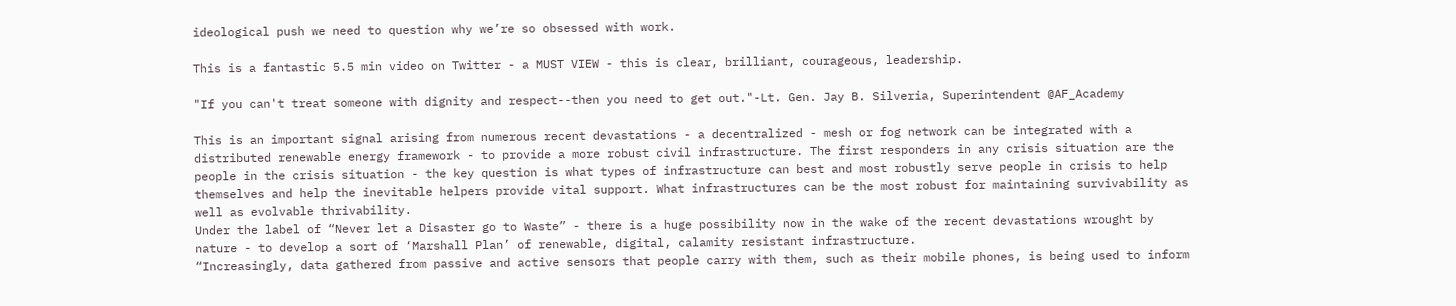ideological push we need to question why we’re so obsessed with work.

This is a fantastic 5.5 min video on Twitter - a MUST VIEW - this is clear, brilliant, courageous, leadership.

"If you can't treat someone with dignity and respect--then you need to get out."-Lt. Gen. Jay B. Silveria, Superintendent @AF_Academy

This is an important signal arising from numerous recent devastations - a decentralized - mesh or fog network can be integrated with a distributed renewable energy framework - to provide a more robust civil infrastructure. The first responders in any crisis situation are the people in the crisis situation - the key question is what types of infrastructure can best and most robustly serve people in crisis to help themselves and help the inevitable helpers provide vital support. What infrastructures can be the most robust for maintaining survivability as well as evolvable thrivability.
Under the label of “Never let a Disaster go to Waste” - there is a huge possibility now in the wake of the recent devastations wrought by nature - to develop a sort of ‘Marshall Plan’ of renewable, digital, calamity resistant infrastructure.
“Increasingly, data gathered from passive and active sensors that people carry with them, such as their mobile phones, is being used to inform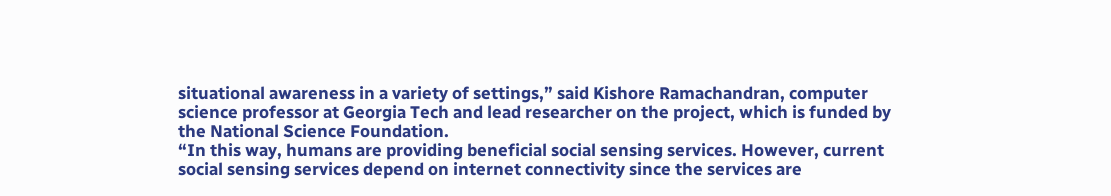situational awareness in a variety of settings,” said Kishore Ramachandran, computer science professor at Georgia Tech and lead researcher on the project, which is funded by the National Science Foundation.
“In this way, humans are providing beneficial social sensing services. However, current social sensing services depend on internet connectivity since the services are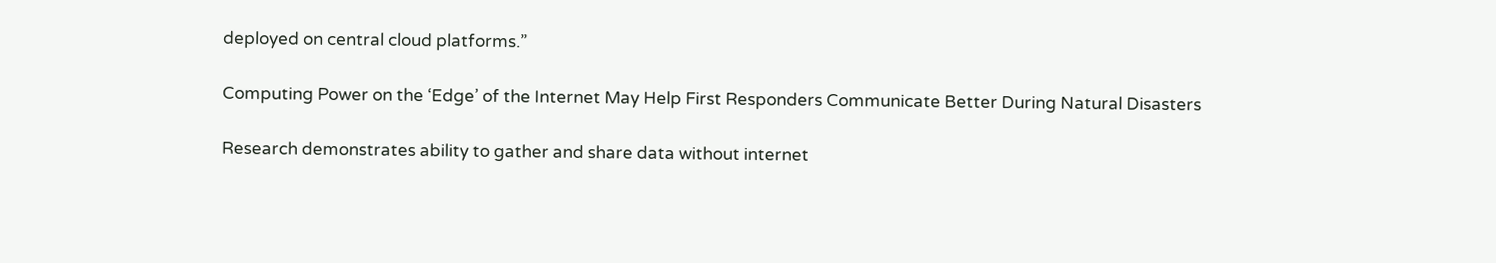deployed on central cloud platforms.”

Computing Power on the ‘Edge’ of the Internet May Help First Responders Communicate Better During Natural Disasters

Research demonstrates ability to gather and share data without internet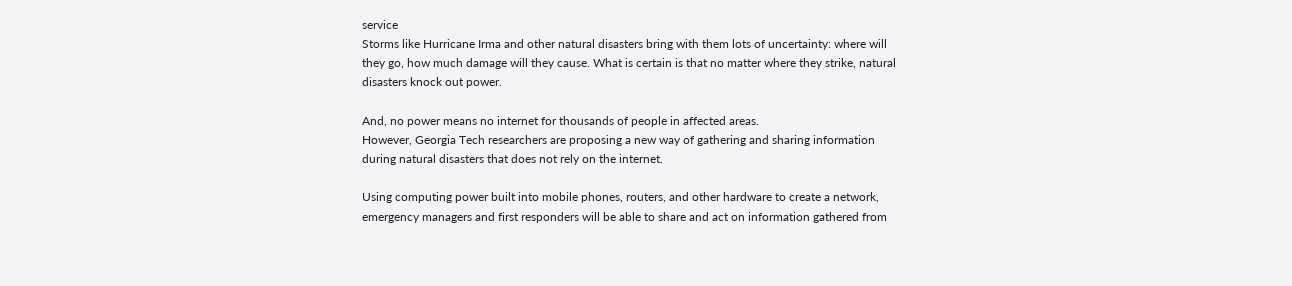service
Storms like Hurricane Irma and other natural disasters bring with them lots of uncertainty: where will they go, how much damage will they cause. What is certain is that no matter where they strike, natural disasters knock out power.

And, no power means no internet for thousands of people in affected areas.
However, Georgia Tech researchers are proposing a new way of gathering and sharing information during natural disasters that does not rely on the internet.

Using computing power built into mobile phones, routers, and other hardware to create a network, emergency managers and first responders will be able to share and act on information gathered from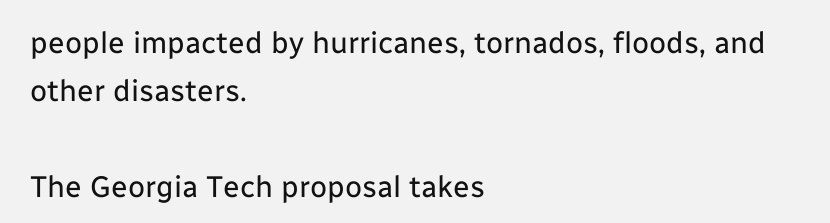people impacted by hurricanes, tornados, floods, and other disasters.

The Georgia Tech proposal takes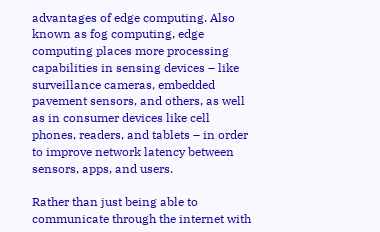advantages of edge computing. Also known as fog computing, edge computing places more processing capabilities in sensing devices – like surveillance cameras, embedded pavement sensors, and others, as well as in consumer devices like cell phones, readers, and tablets – in order to improve network latency between sensors, apps, and users.

Rather than just being able to communicate through the internet with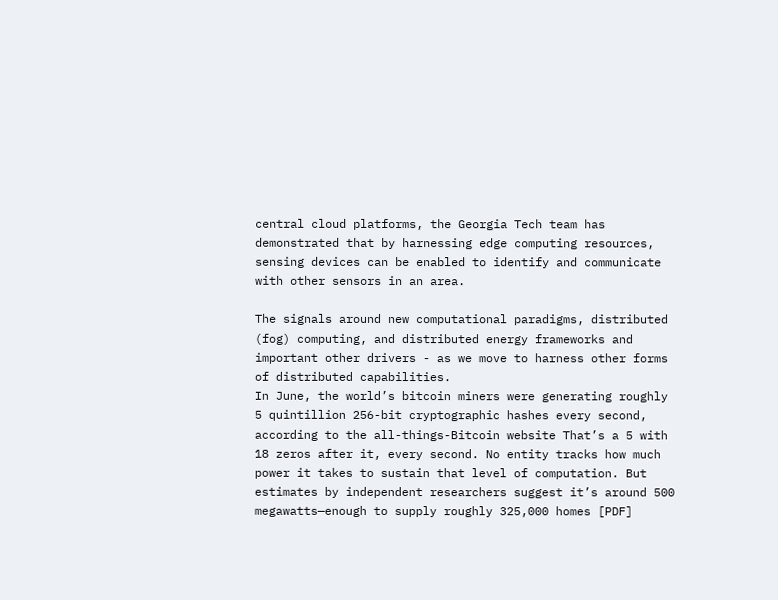central cloud platforms, the Georgia Tech team has demonstrated that by harnessing edge computing resources, sensing devices can be enabled to identify and communicate with other sensors in an area.

The signals around new computational paradigms, distributed (fog) computing, and distributed energy frameworks and important other drivers - as we move to harness other forms of distributed capabilities.
In June, the world’s bitcoin miners were generating roughly 5 quintillion 256-bit cryptographic hashes every second, according to the all-things-Bitcoin website That’s a 5 with 18 zeros after it, every second. No entity tracks how much power it takes to sustain that level of computation. But estimates by independent researchers suggest it’s around 500 megawatts—enough to supply roughly 325,000 homes [PDF]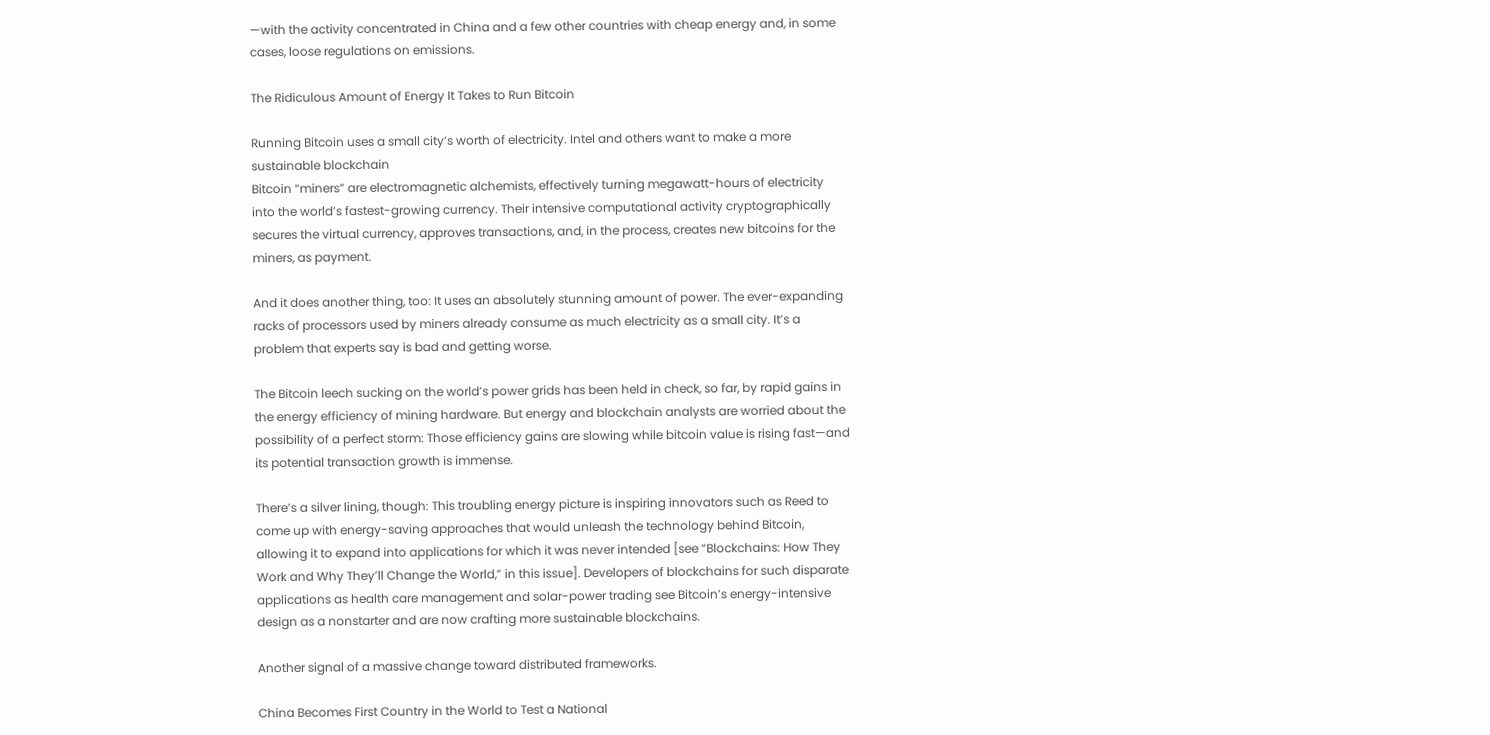—with the activity concentrated in China and a few other countries with cheap energy and, in some cases, loose regulations on emissions.

The Ridiculous Amount of Energy It Takes to Run Bitcoin

Running Bitcoin uses a small city’s worth of electricity. Intel and others want to make a more sustainable blockchain
Bitcoin “miners” are electromagnetic alchemists, effectively turning megawatt-hours of electricity into the world’s fastest-growing currency. Their intensive computational activity cryptographically secures the virtual currency, approves transactions, and, in the process, creates new bitcoins for the miners, as payment.

And it does another thing, too: It uses an absolutely stunning amount of power. The ever-expanding racks of processors used by miners already consume as much electricity as a small city. It’s a problem that experts say is bad and getting worse.

The Bitcoin leech sucking on the world’s power grids has been held in check, so far, by rapid gains in the energy efficiency of mining hardware. But energy and blockchain analysts are worried about the possibility of a perfect storm: Those efficiency gains are slowing while bitcoin value is rising fast—and its potential transaction growth is immense.

There’s a silver lining, though: This troubling energy picture is inspiring innovators such as Reed to come up with energy-saving approaches that would unleash the technology behind Bitcoin, allowing it to expand into applications for which it was never intended [see “Blockchains: How They Work and Why They’ll Change the World,” in this issue]. Developers of blockchains for such disparate applications as health care management and solar-power trading see Bitcoin’s energy-intensive design as a nonstarter and are now crafting more sustainable blockchains.

Another signal of a massive change toward distributed frameworks.

China Becomes First Country in the World to Test a National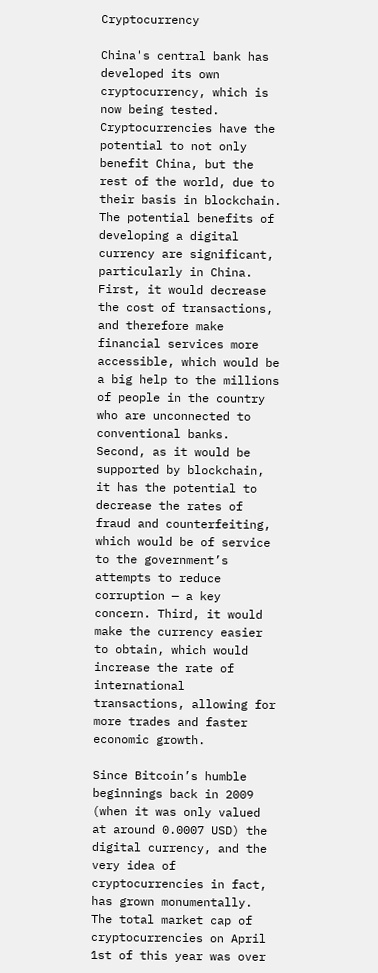Cryptocurrency

China's central bank has developed its own cryptocurrency, which is now being tested. Cryptocurrencies have the potential to not only benefit China, but the rest of the world, due to their basis in blockchain.
The potential benefits of developing a digital currency are significant, particularly in China. First, it would decrease the cost of transactions, and therefore make financial services more accessible, which would be a big help to the millions of people in the country who are unconnected to conventional banks. Second, as it would be supported by blockchain, it has the potential to decrease the rates of fraud and counterfeiting, which would be of service to the government’s attempts to reduce corruption — a key concern. Third, it would make the currency easier to obtain, which would increase the rate of international transactions, allowing for more trades and faster economic growth.

Since Bitcoin’s humble beginnings back in 2009 (when it was only valued at around 0.0007 USD) the digital currency, and the very idea of cryptocurrencies in fact, has grown monumentally. The total market cap of cryptocurrencies on April 1st of this year was over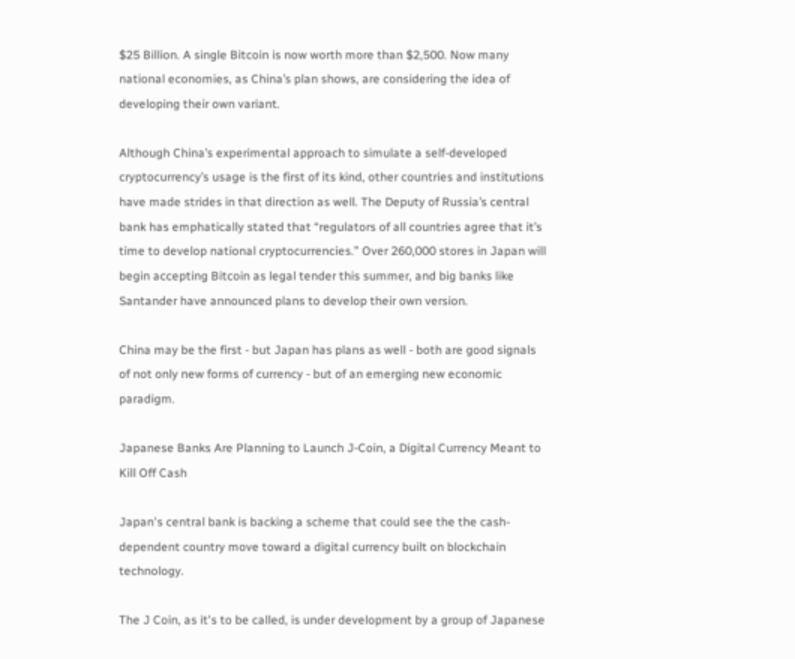$25 Billion. A single Bitcoin is now worth more than $2,500. Now many national economies, as China’s plan shows, are considering the idea of developing their own variant.

Although China’s experimental approach to simulate a self-developed cryptocurrency’s usage is the first of its kind, other countries and institutions have made strides in that direction as well. The Deputy of Russia’s central bank has emphatically stated that “regulators of all countries agree that it’s time to develop national cryptocurrencies.” Over 260,000 stores in Japan will begin accepting Bitcoin as legal tender this summer, and big banks like Santander have announced plans to develop their own version.

China may be the first - but Japan has plans as well - both are good signals of not only new forms of currency - but of an emerging new economic paradigm.

Japanese Banks Are Planning to Launch J-Coin, a Digital Currency Meant to Kill Off Cash

Japan's central bank is backing a scheme that could see the the cash-dependent country move toward a digital currency built on blockchain technology.

The J Coin, as it's to be called, is under development by a group of Japanese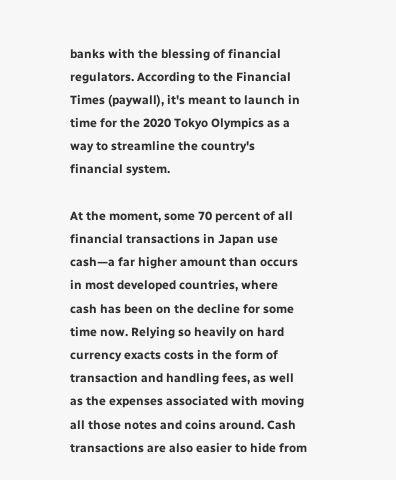banks with the blessing of financial regulators. According to the Financial Times (paywall), it's meant to launch in time for the 2020 Tokyo Olympics as a way to streamline the country's financial system.

At the moment, some 70 percent of all financial transactions in Japan use cash—a far higher amount than occurs in most developed countries, where cash has been on the decline for some time now. Relying so heavily on hard currency exacts costs in the form of transaction and handling fees, as well as the expenses associated with moving all those notes and coins around. Cash transactions are also easier to hide from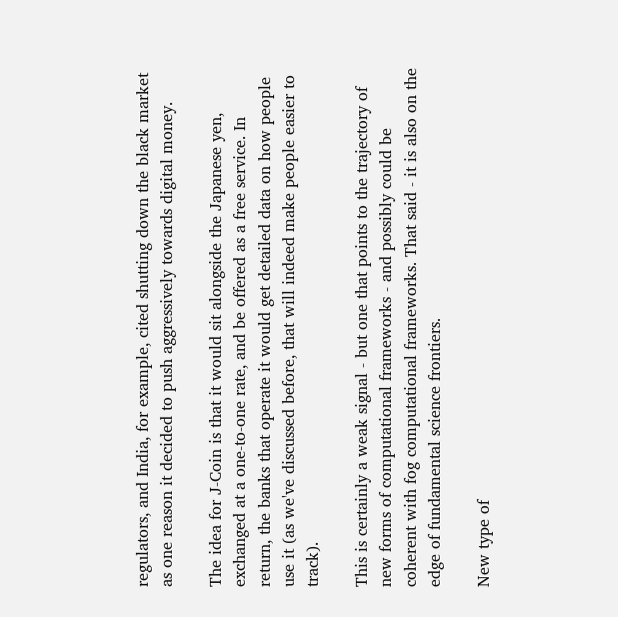regulators, and India, for example, cited shutting down the black market as one reason it decided to push aggressively towards digital money.

The idea for J-Coin is that it would sit alongside the Japanese yen, exchanged at a one-to-one rate, and be offered as a free service. In return, the banks that operate it would get detailed data on how people use it (as we've discussed before, that will indeed make people easier to track).

This is certainly a weak signal - but one that points to the trajectory of new forms of computational frameworks - and possibly could be coherent with fog computational frameworks. That said - it is also on the edge of fundamental science frontiers.

New type of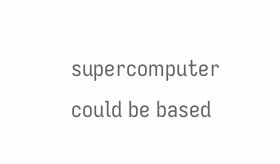supercomputer could be based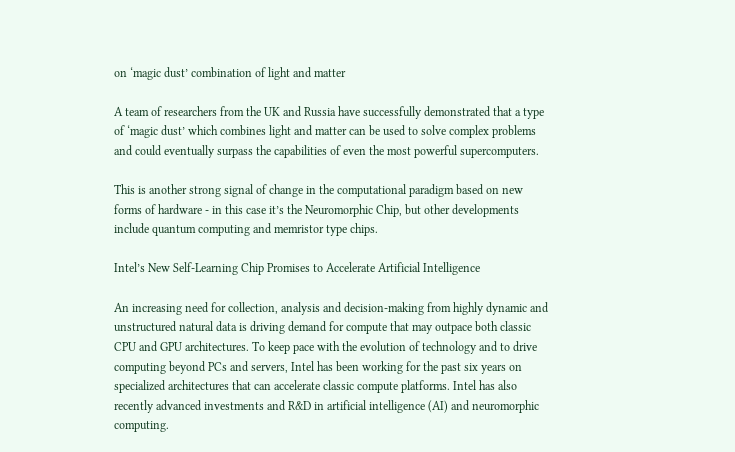on ‘magic dust’ combination of light and matter

A team of researchers from the UK and Russia have successfully demonstrated that a type of ‘magic dust’ which combines light and matter can be used to solve complex problems and could eventually surpass the capabilities of even the most powerful supercomputers.

This is another strong signal of change in the computational paradigm based on new forms of hardware - in this case it’s the Neuromorphic Chip, but other developments include quantum computing and memristor type chips.

Intel’s New Self-Learning Chip Promises to Accelerate Artificial Intelligence

An increasing need for collection, analysis and decision-making from highly dynamic and unstructured natural data is driving demand for compute that may outpace both classic CPU and GPU architectures. To keep pace with the evolution of technology and to drive computing beyond PCs and servers, Intel has been working for the past six years on specialized architectures that can accelerate classic compute platforms. Intel has also recently advanced investments and R&D in artificial intelligence (AI) and neuromorphic computing.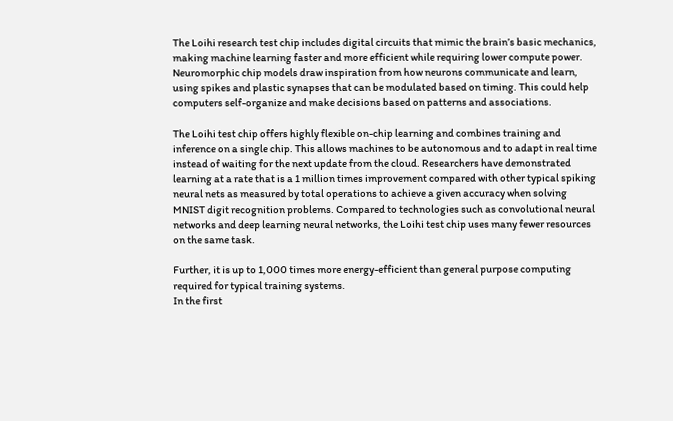The Loihi research test chip includes digital circuits that mimic the brain’s basic mechanics, making machine learning faster and more efficient while requiring lower compute power. Neuromorphic chip models draw inspiration from how neurons communicate and learn, using spikes and plastic synapses that can be modulated based on timing. This could help computers self-organize and make decisions based on patterns and associations.

The Loihi test chip offers highly flexible on-chip learning and combines training and inference on a single chip. This allows machines to be autonomous and to adapt in real time instead of waiting for the next update from the cloud. Researchers have demonstrated learning at a rate that is a 1 million times improvement compared with other typical spiking neural nets as measured by total operations to achieve a given accuracy when solving MNIST digit recognition problems. Compared to technologies such as convolutional neural networks and deep learning neural networks, the Loihi test chip uses many fewer resources on the same task.

Further, it is up to 1,000 times more energy-efficient than general purpose computing required for typical training systems.
In the first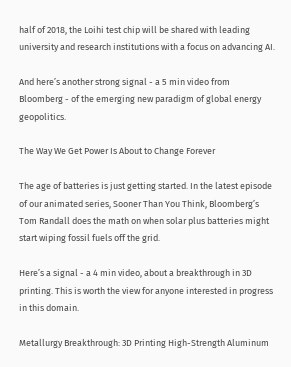half of 2018, the Loihi test chip will be shared with leading university and research institutions with a focus on advancing AI.

And here’s another strong signal - a 5 min video from Bloomberg - of the emerging new paradigm of global energy geopolitics.

The Way We Get Power Is About to Change Forever

The age of batteries is just getting started. In the latest episode of our animated series, Sooner Than You Think, Bloomberg’s Tom Randall does the math on when solar plus batteries might start wiping fossil fuels off the grid.

Here’s a signal - a 4 min video, about a breakthrough in 3D printing. This is worth the view for anyone interested in progress in this domain.

Metallurgy Breakthrough: 3D Printing High-Strength Aluminum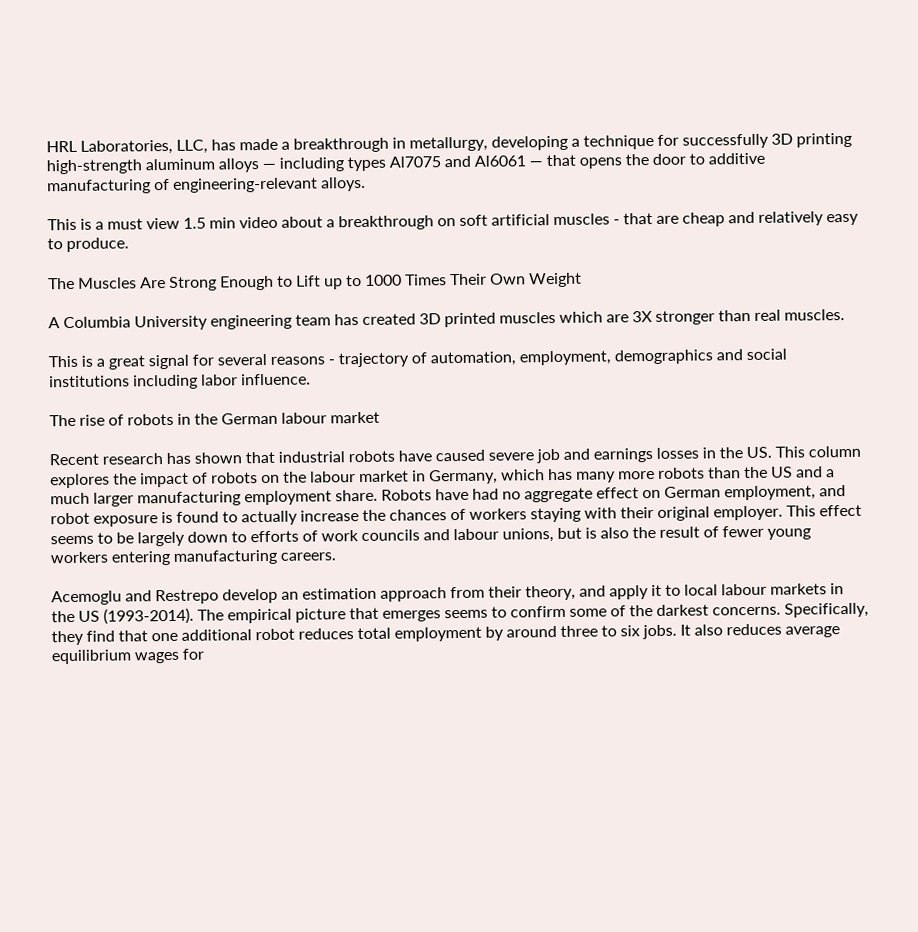HRL Laboratories, LLC, has made a breakthrough in metallurgy, developing a technique for successfully 3D printing high-strength aluminum alloys — including types Al7075 and Al6061 — that opens the door to additive manufacturing of engineering-relevant alloys.

This is a must view 1.5 min video about a breakthrough on soft artificial muscles - that are cheap and relatively easy to produce.

The Muscles Are Strong Enough to Lift up to 1000 Times Their Own Weight

A Columbia University engineering team has created 3D printed muscles which are 3X stronger than real muscles.

This is a great signal for several reasons - trajectory of automation, employment, demographics and social institutions including labor influence.

The rise of robots in the German labour market

Recent research has shown that industrial robots have caused severe job and earnings losses in the US. This column explores the impact of robots on the labour market in Germany, which has many more robots than the US and a much larger manufacturing employment share. Robots have had no aggregate effect on German employment, and robot exposure is found to actually increase the chances of workers staying with their original employer. This effect seems to be largely down to efforts of work councils and labour unions, but is also the result of fewer young workers entering manufacturing careers.

Acemoglu and Restrepo develop an estimation approach from their theory, and apply it to local labour markets in the US (1993-2014). The empirical picture that emerges seems to confirm some of the darkest concerns. Specifically, they find that one additional robot reduces total employment by around three to six jobs. It also reduces average equilibrium wages for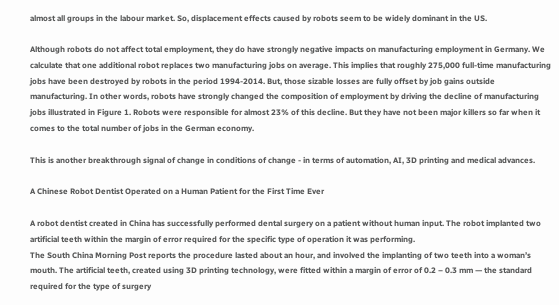almost all groups in the labour market. So, displacement effects caused by robots seem to be widely dominant in the US.

Although robots do not affect total employment, they do have strongly negative impacts on manufacturing employment in Germany. We calculate that one additional robot replaces two manufacturing jobs on average. This implies that roughly 275,000 full-time manufacturing jobs have been destroyed by robots in the period 1994-2014. But, those sizable losses are fully offset by job gains outside manufacturing. In other words, robots have strongly changed the composition of employment by driving the decline of manufacturing jobs illustrated in Figure 1. Robots were responsible for almost 23% of this decline. But they have not been major killers so far when it comes to the total number of jobs in the German economy.

This is another breakthrough signal of change in conditions of change - in terms of automation, AI, 3D printing and medical advances.

A Chinese Robot Dentist Operated on a Human Patient for the First Time Ever

A robot dentist created in China has successfully performed dental surgery on a patient without human input. The robot implanted two artificial teeth within the margin of error required for the specific type of operation it was performing.
The South China Morning Post reports the procedure lasted about an hour, and involved the implanting of two teeth into a woman’s mouth. The artificial teeth, created using 3D printing technology, were fitted within a margin of error of 0.2 – 0.3 mm — the standard required for the type of surgery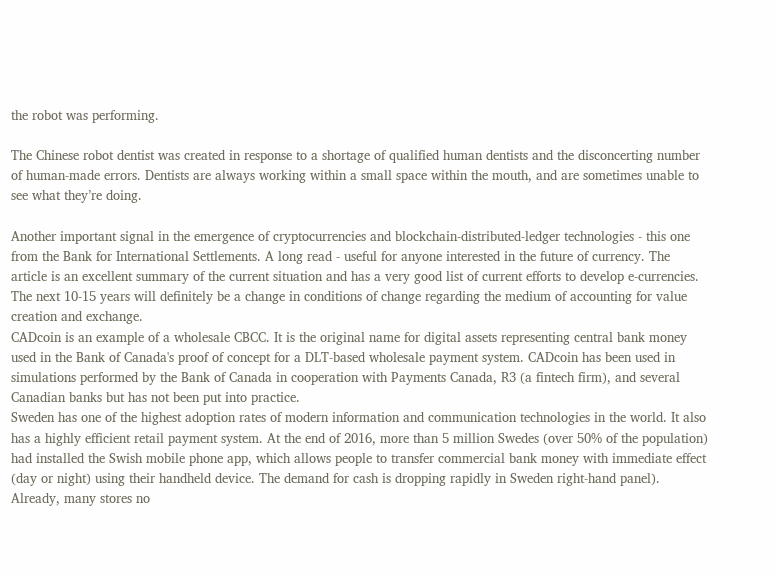the robot was performing.

The Chinese robot dentist was created in response to a shortage of qualified human dentists and the disconcerting number of human-made errors. Dentists are always working within a small space within the mouth, and are sometimes unable to see what they’re doing.

Another important signal in the emergence of cryptocurrencies and blockchain-distributed-ledger technologies - this one from the Bank for International Settlements. A long read - useful for anyone interested in the future of currency. The article is an excellent summary of the current situation and has a very good list of current efforts to develop e-currencies. The next 10-15 years will definitely be a change in conditions of change regarding the medium of accounting for value creation and exchange.
CADcoin is an example of a wholesale CBCC. It is the original name for digital assets representing central bank money used in the Bank of Canada's proof of concept for a DLT-based wholesale payment system. CADcoin has been used in simulations performed by the Bank of Canada in cooperation with Payments Canada, R3 (a fintech firm), and several Canadian banks but has not been put into practice.
Sweden has one of the highest adoption rates of modern information and communication technologies in the world. It also has a highly efficient retail payment system. At the end of 2016, more than 5 million Swedes (over 50% of the population) had installed the Swish mobile phone app, which allows people to transfer commercial bank money with immediate effect (day or night) using their handheld device. The demand for cash is dropping rapidly in Sweden right-hand panel). Already, many stores no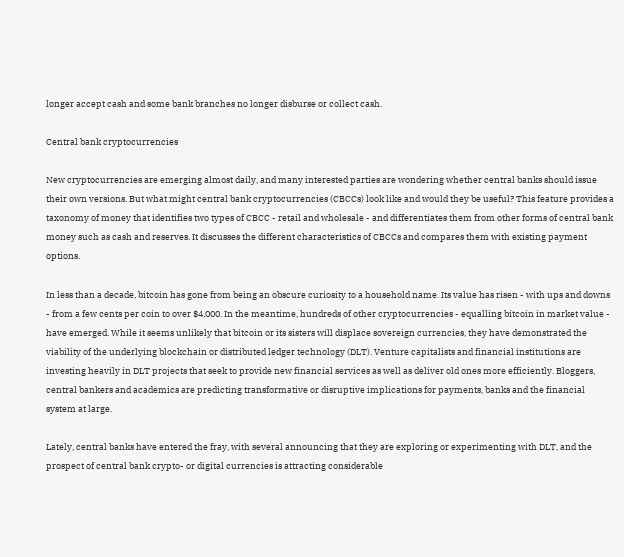longer accept cash and some bank branches no longer disburse or collect cash.

Central bank cryptocurrencies

New cryptocurrencies are emerging almost daily, and many interested parties are wondering whether central banks should issue their own versions. But what might central bank cryptocurrencies (CBCCs) look like and would they be useful? This feature provides a taxonomy of money that identifies two types of CBCC - retail and wholesale - and differentiates them from other forms of central bank money such as cash and reserves. It discusses the different characteristics of CBCCs and compares them with existing payment options.

In less than a decade, bitcoin has gone from being an obscure curiosity to a household name. Its value has risen - with ups and downs - from a few cents per coin to over $4,000. In the meantime, hundreds of other cryptocurrencies - equalling bitcoin in market value - have emerged. While it seems unlikely that bitcoin or its sisters will displace sovereign currencies, they have demonstrated the viability of the underlying blockchain or distributed ledger technology (DLT). Venture capitalists and financial institutions are investing heavily in DLT projects that seek to provide new financial services as well as deliver old ones more efficiently. Bloggers, central bankers and academics are predicting transformative or disruptive implications for payments, banks and the financial system at large.

Lately, central banks have entered the fray, with several announcing that they are exploring or experimenting with DLT, and the prospect of central bank crypto- or digital currencies is attracting considerable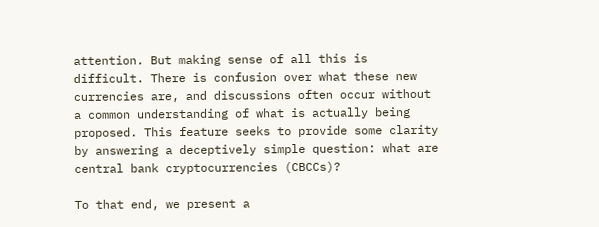attention. But making sense of all this is difficult. There is confusion over what these new currencies are, and discussions often occur without a common understanding of what is actually being proposed. This feature seeks to provide some clarity by answering a deceptively simple question: what are central bank cryptocurrencies (CBCCs)?

To that end, we present a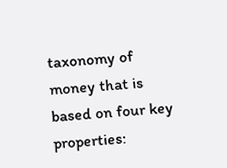taxonomy of money that is based on four key properties: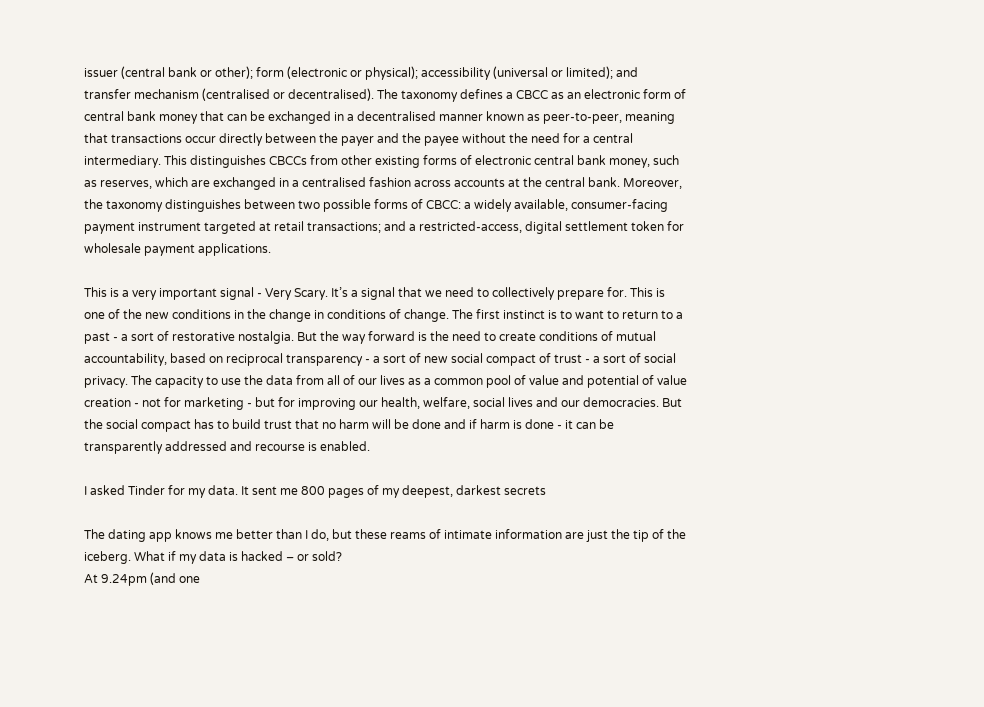issuer (central bank or other); form (electronic or physical); accessibility (universal or limited); and transfer mechanism (centralised or decentralised). The taxonomy defines a CBCC as an electronic form of central bank money that can be exchanged in a decentralised manner known as peer-to-peer, meaning that transactions occur directly between the payer and the payee without the need for a central intermediary. This distinguishes CBCCs from other existing forms of electronic central bank money, such as reserves, which are exchanged in a centralised fashion across accounts at the central bank. Moreover, the taxonomy distinguishes between two possible forms of CBCC: a widely available, consumer-facing payment instrument targeted at retail transactions; and a restricted-access, digital settlement token for wholesale payment applications.

This is a very important signal - Very Scary. It’s a signal that we need to collectively prepare for. This is one of the new conditions in the change in conditions of change. The first instinct is to want to return to a past - a sort of restorative nostalgia. But the way forward is the need to create conditions of mutual accountability, based on reciprocal transparency - a sort of new social compact of trust - a sort of social privacy. The capacity to use the data from all of our lives as a common pool of value and potential of value creation - not for marketing - but for improving our health, welfare, social lives and our democracies. But the social compact has to build trust that no harm will be done and if harm is done - it can be transparently addressed and recourse is enabled.

I asked Tinder for my data. It sent me 800 pages of my deepest, darkest secrets

The dating app knows me better than I do, but these reams of intimate information are just the tip of the iceberg. What if my data is hacked – or sold?
At 9.24pm (and one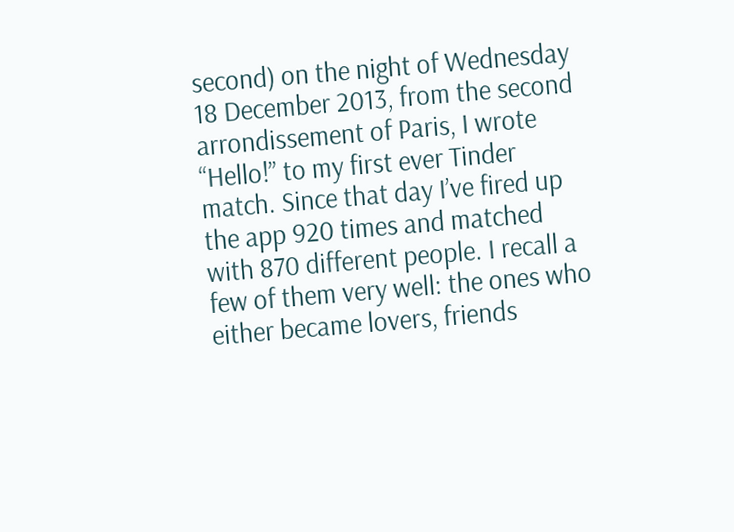second) on the night of Wednesday 18 December 2013, from the second arrondissement of Paris, I wrote “Hello!” to my first ever Tinder match. Since that day I’ve fired up the app 920 times and matched with 870 different people. I recall a few of them very well: the ones who either became lovers, friends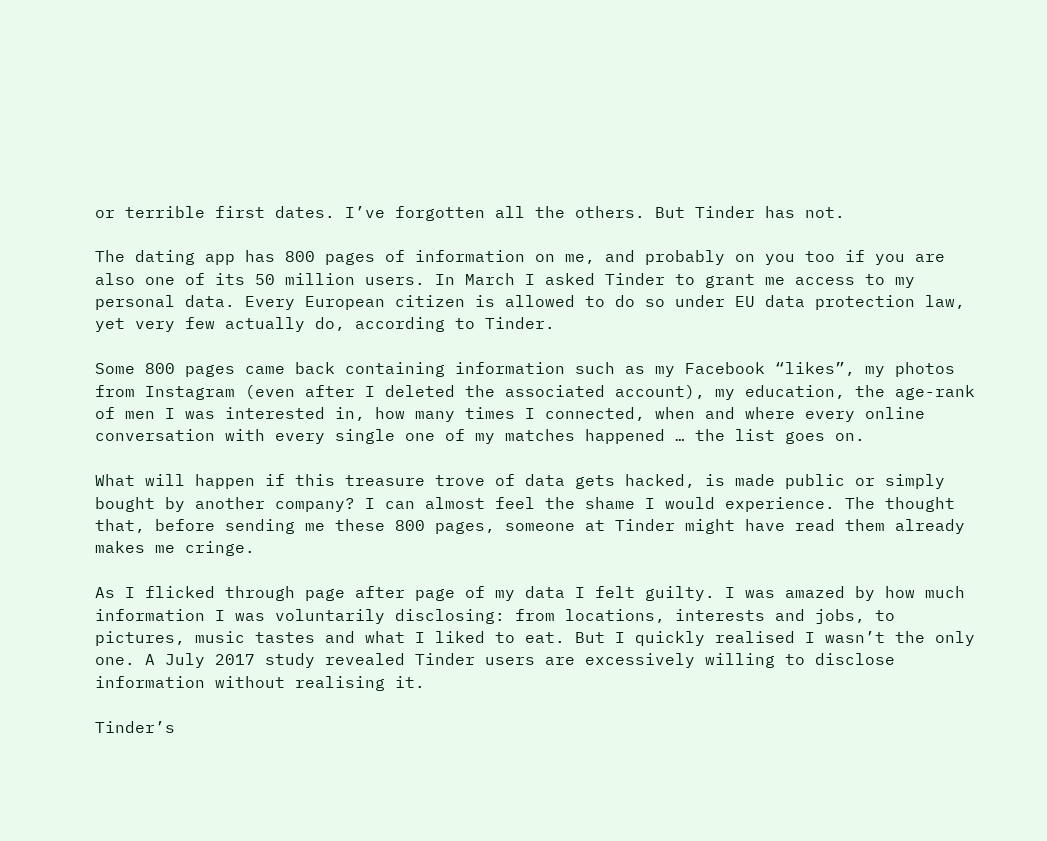or terrible first dates. I’ve forgotten all the others. But Tinder has not.

The dating app has 800 pages of information on me, and probably on you too if you are also one of its 50 million users. In March I asked Tinder to grant me access to my personal data. Every European citizen is allowed to do so under EU data protection law, yet very few actually do, according to Tinder.

Some 800 pages came back containing information such as my Facebook “likes”, my photos from Instagram (even after I deleted the associated account), my education, the age-rank of men I was interested in, how many times I connected, when and where every online conversation with every single one of my matches happened … the list goes on.

What will happen if this treasure trove of data gets hacked, is made public or simply bought by another company? I can almost feel the shame I would experience. The thought that, before sending me these 800 pages, someone at Tinder might have read them already makes me cringe.

As I flicked through page after page of my data I felt guilty. I was amazed by how much information I was voluntarily disclosing: from locations, interests and jobs, to pictures, music tastes and what I liked to eat. But I quickly realised I wasn’t the only one. A July 2017 study revealed Tinder users are excessively willing to disclose information without realising it.

Tinder’s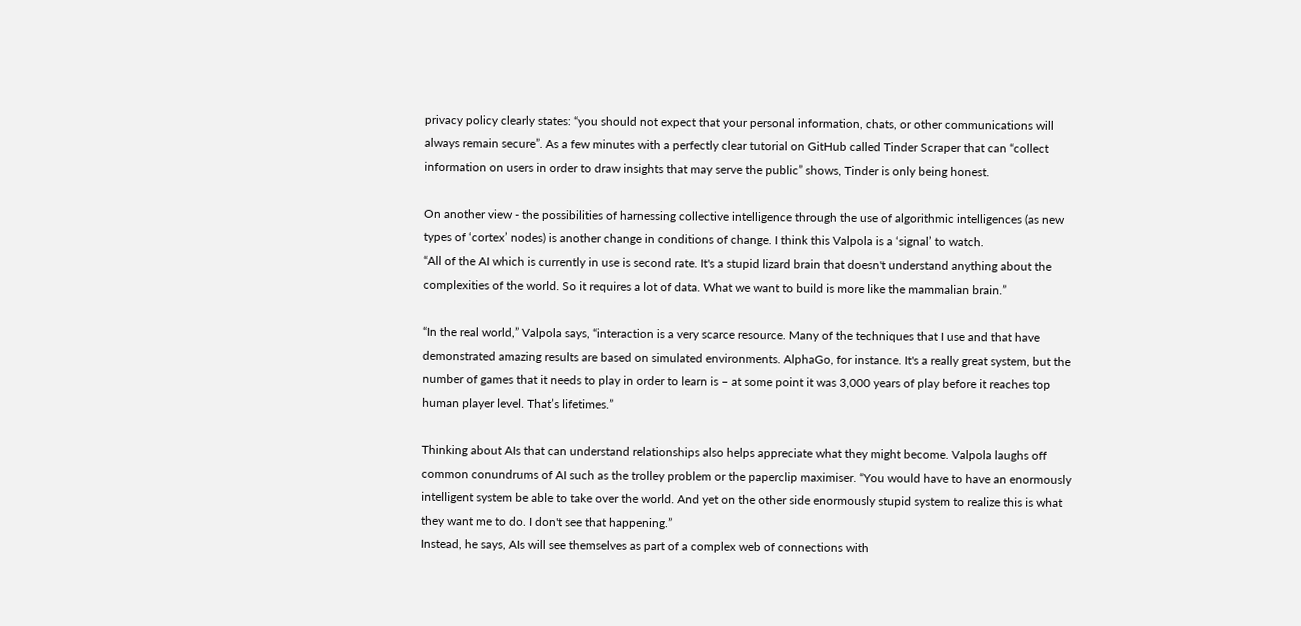privacy policy clearly states: “you should not expect that your personal information, chats, or other communications will always remain secure”. As a few minutes with a perfectly clear tutorial on GitHub called Tinder Scraper that can “collect information on users in order to draw insights that may serve the public” shows, Tinder is only being honest.

On another view - the possibilities of harnessing collective intelligence through the use of algorithmic intelligences (as new types of ‘cortex’ nodes) is another change in conditions of change. I think this Valpola is a ‘signal’ to watch.
“All of the AI which is currently in use is second rate. It's a stupid lizard brain that doesn't understand anything about the complexities of the world. So it requires a lot of data. What we want to build is more like the mammalian brain.”

“In the real world,” Valpola says, “interaction is a very scarce resource. Many of the techniques that I use and that have demonstrated amazing results are based on simulated environments. AlphaGo, for instance. It's a really great system, but the number of games that it needs to play in order to learn is – at some point it was 3,000 years of play before it reaches top human player level. That’s lifetimes.”

Thinking about AIs that can understand relationships also helps appreciate what they might become. Valpola laughs off common conundrums of AI such as the trolley problem or the paperclip maximiser. “You would have to have an enormously intelligent system be able to take over the world. And yet on the other side enormously stupid system to realize this is what they want me to do. I don't see that happening.”
Instead, he says, AIs will see themselves as part of a complex web of connections with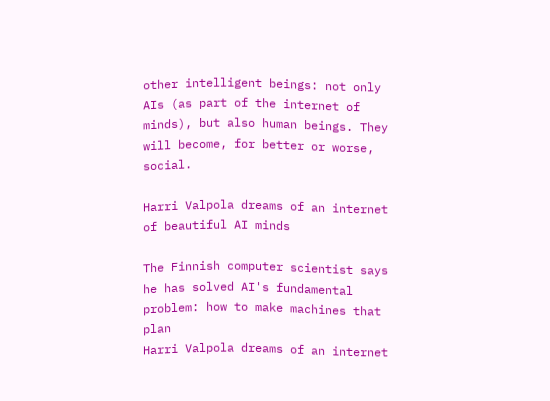other intelligent beings: not only AIs (as part of the internet of minds), but also human beings. They will become, for better or worse, social.

Harri Valpola dreams of an internet of beautiful AI minds

The Finnish computer scientist says he has solved AI's fundamental problem: how to make machines that plan
Harri Valpola dreams of an internet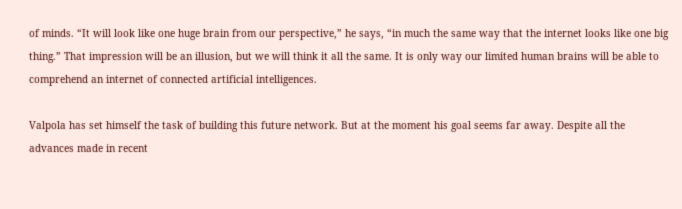of minds. “It will look like one huge brain from our perspective,” he says, “in much the same way that the internet looks like one big thing.” That impression will be an illusion, but we will think it all the same. It is only way our limited human brains will be able to comprehend an internet of connected artificial intelligences.

Valpola has set himself the task of building this future network. But at the moment his goal seems far away. Despite all the advances made in recent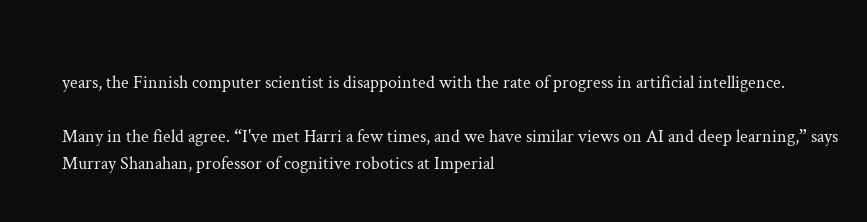years, the Finnish computer scientist is disappointed with the rate of progress in artificial intelligence.

Many in the field agree. “I've met Harri a few times, and we have similar views on AI and deep learning,” says Murray Shanahan, professor of cognitive robotics at Imperial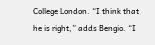College London. “I think that he is right,” adds Bengio. “I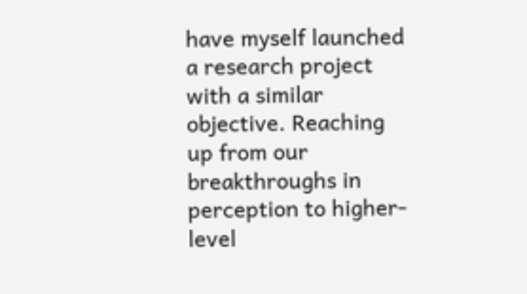have myself launched a research project with a similar objective. Reaching up from our breakthroughs in perception to higher-level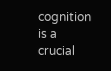cognition is a crucial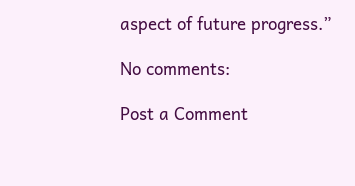aspect of future progress.”

No comments:

Post a Comment